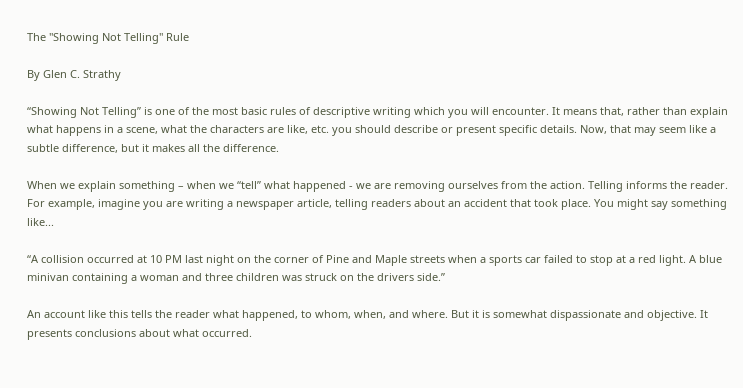The "Showing Not Telling" Rule

By Glen C. Strathy

“Showing Not Telling” is one of the most basic rules of descriptive writing which you will encounter. It means that, rather than explain what happens in a scene, what the characters are like, etc. you should describe or present specific details. Now, that may seem like a subtle difference, but it makes all the difference.

When we explain something – when we “tell” what happened - we are removing ourselves from the action. Telling informs the reader. For example, imagine you are writing a newspaper article, telling readers about an accident that took place. You might say something like...

“A collision occurred at 10 PM last night on the corner of Pine and Maple streets when a sports car failed to stop at a red light. A blue minivan containing a woman and three children was struck on the drivers side.”

An account like this tells the reader what happened, to whom, when, and where. But it is somewhat dispassionate and objective. It presents conclusions about what occurred.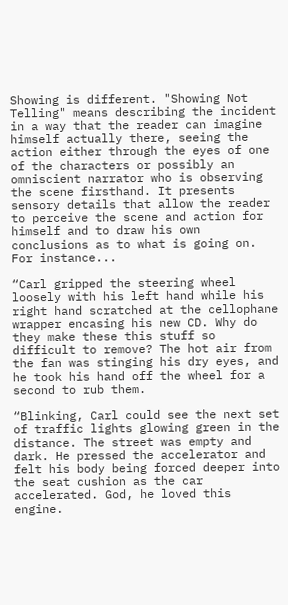Showing is different. "Showing Not Telling" means describing the incident in a way that the reader can imagine himself actually there, seeing the action either through the eyes of one of the characters or possibly an omniscient narrator who is observing the scene firsthand. It presents sensory details that allow the reader to perceive the scene and action for himself and to draw his own conclusions as to what is going on. For instance...

“Carl gripped the steering wheel loosely with his left hand while his right hand scratched at the cellophane wrapper encasing his new CD. Why do they make these this stuff so difficult to remove? The hot air from the fan was stinging his dry eyes, and he took his hand off the wheel for a second to rub them.

“Blinking, Carl could see the next set of traffic lights glowing green in the distance. The street was empty and dark. He pressed the accelerator and felt his body being forced deeper into the seat cushion as the car accelerated. God, he loved this engine.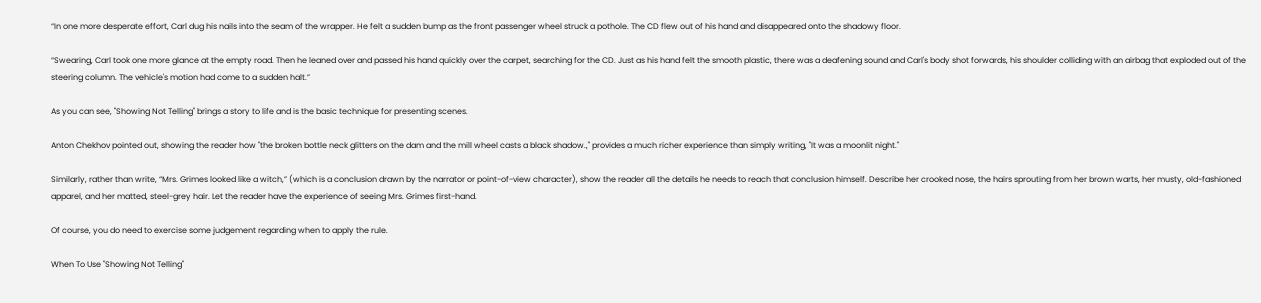“In one more desperate effort, Carl dug his nails into the seam of the wrapper. He felt a sudden bump as the front passenger wheel struck a pothole. The CD flew out of his hand and disappeared onto the shadowy floor.

“Swearing, Carl took one more glance at the empty road. Then he leaned over and passed his hand quickly over the carpet, searching for the CD. Just as his hand felt the smooth plastic, there was a deafening sound and Carl's body shot forwards, his shoulder colliding with an airbag that exploded out of the steering column. The vehicle's motion had come to a sudden halt.”

As you can see, "Showing Not Telling" brings a story to life and is the basic technique for presenting scenes.

Anton Chekhov pointed out, showing the reader how "the broken bottle neck glitters on the dam and the mill wheel casts a black shadow.," provides a much richer experience than simply writing, "It was a moonlit night."

Similarly, rather than write, “Mrs. Grimes looked like a witch,” (which is a conclusion drawn by the narrator or point-of-view character), show the reader all the details he needs to reach that conclusion himself. Describe her crooked nose, the hairs sprouting from her brown warts, her musty, old-fashioned apparel, and her matted, steel-grey hair. Let the reader have the experience of seeing Mrs. Grimes first-hand.

Of course, you do need to exercise some judgement regarding when to apply the rule.

When To Use "Showing Not Telling"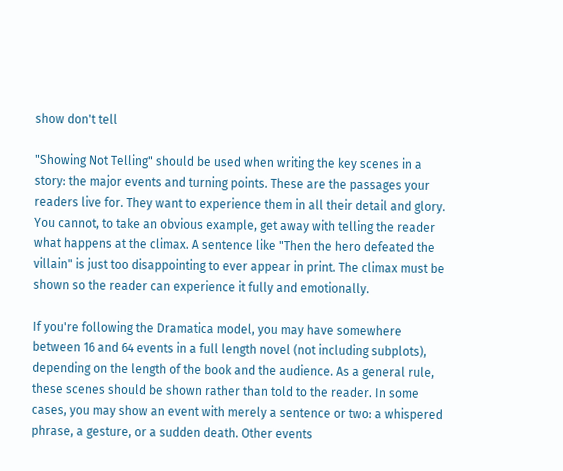show don't tell

"Showing Not Telling" should be used when writing the key scenes in a story: the major events and turning points. These are the passages your readers live for. They want to experience them in all their detail and glory. You cannot, to take an obvious example, get away with telling the reader what happens at the climax. A sentence like "Then the hero defeated the villain" is just too disappointing to ever appear in print. The climax must be shown so the reader can experience it fully and emotionally.

If you're following the Dramatica model, you may have somewhere between 16 and 64 events in a full length novel (not including subplots), depending on the length of the book and the audience. As a general rule, these scenes should be shown rather than told to the reader. In some cases, you may show an event with merely a sentence or two: a whispered phrase, a gesture, or a sudden death. Other events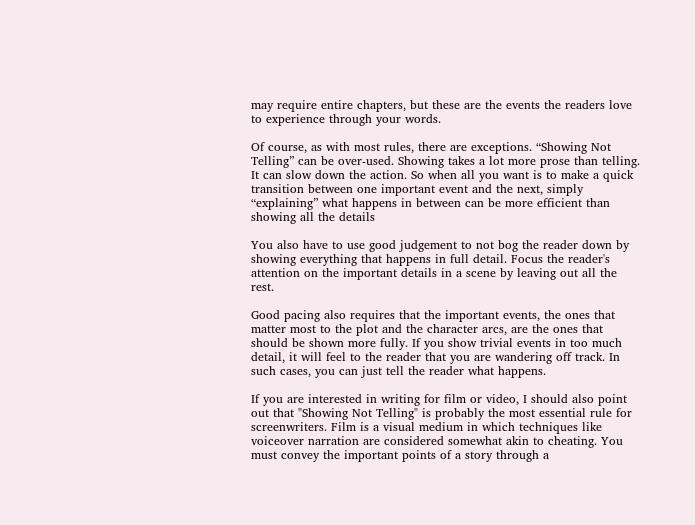may require entire chapters, but these are the events the readers love to experience through your words.

Of course, as with most rules, there are exceptions. “Showing Not Telling” can be over-used. Showing takes a lot more prose than telling. It can slow down the action. So when all you want is to make a quick transition between one important event and the next, simply “explaining” what happens in between can be more efficient than showing all the details

You also have to use good judgement to not bog the reader down by showing everything that happens in full detail. Focus the reader's attention on the important details in a scene by leaving out all the rest.

Good pacing also requires that the important events, the ones that matter most to the plot and the character arcs, are the ones that should be shown more fully. If you show trivial events in too much detail, it will feel to the reader that you are wandering off track. In such cases, you can just tell the reader what happens.

If you are interested in writing for film or video, I should also point out that "Showing Not Telling" is probably the most essential rule for screenwriters. Film is a visual medium in which techniques like voiceover narration are considered somewhat akin to cheating. You must convey the important points of a story through a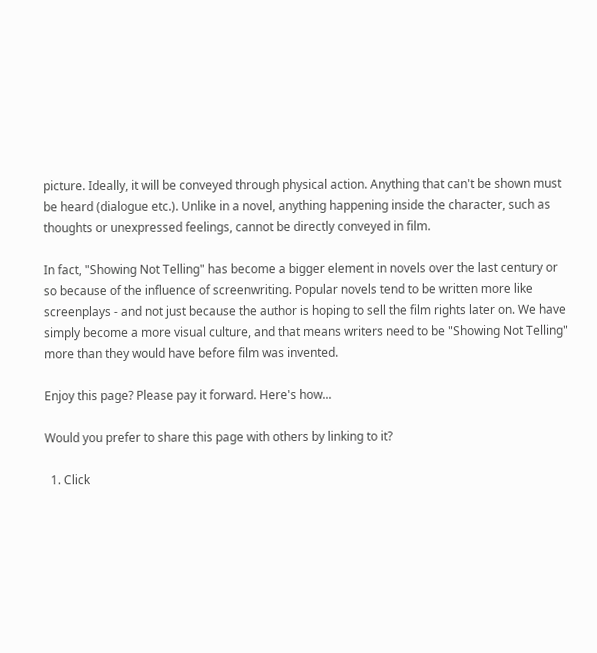picture. Ideally, it will be conveyed through physical action. Anything that can't be shown must be heard (dialogue etc.). Unlike in a novel, anything happening inside the character, such as thoughts or unexpressed feelings, cannot be directly conveyed in film.

In fact, "Showing Not Telling" has become a bigger element in novels over the last century or so because of the influence of screenwriting. Popular novels tend to be written more like screenplays - and not just because the author is hoping to sell the film rights later on. We have simply become a more visual culture, and that means writers need to be "Showing Not Telling" more than they would have before film was invented.

Enjoy this page? Please pay it forward. Here's how...

Would you prefer to share this page with others by linking to it?

  1. Click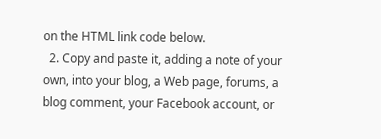on the HTML link code below.
  2. Copy and paste it, adding a note of your own, into your blog, a Web page, forums, a blog comment, your Facebook account, or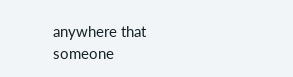anywhere that someone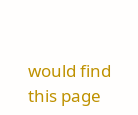would find this page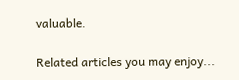valuable.

Related articles you may enjoy...